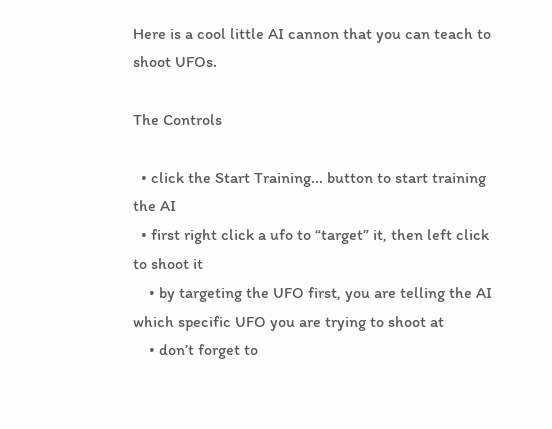Here is a cool little AI cannon that you can teach to shoot UFOs.

The Controls

  • click the Start Training... button to start training the AI
  • first right click a ufo to “target” it, then left click to shoot it
    • by targeting the UFO first, you are telling the AI which specific UFO you are trying to shoot at
    • don’t forget to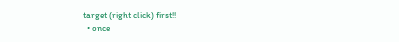target (right click) first!!
  • once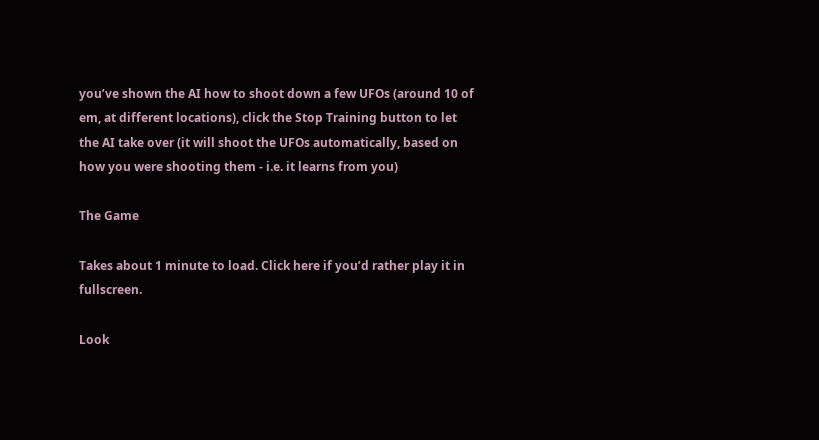you’ve shown the AI how to shoot down a few UFOs (around 10 of em, at different locations), click the Stop Training button to let the AI take over (it will shoot the UFOs automatically, based on how you were shooting them - i.e. it learns from you)

The Game

Takes about 1 minute to load. Click here if you’d rather play it in fullscreen.

Look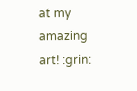at my amazing art! :grin: